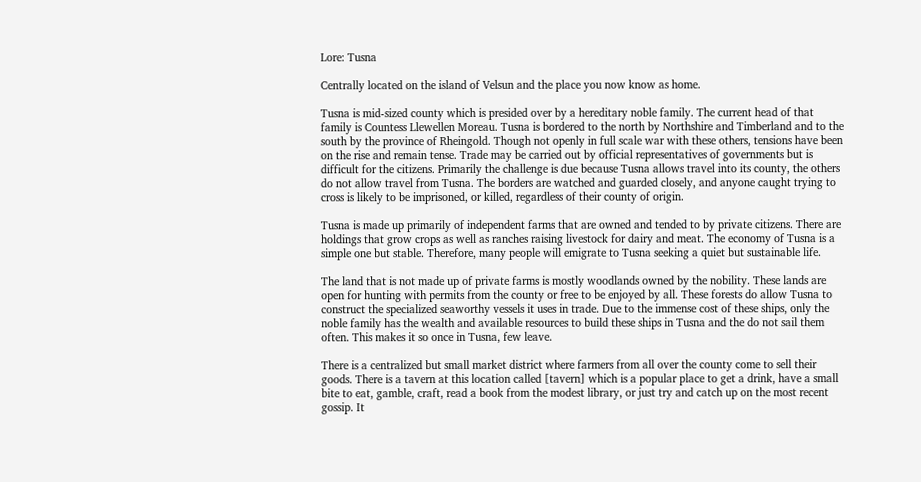Lore: Tusna

Centrally located on the island of Velsun and the place you now know as home.

Tusna is mid-sized county which is presided over by a hereditary noble family. The current head of that family is Countess Llewellen Moreau. Tusna is bordered to the north by Northshire and Timberland and to the south by the province of Rheingold. Though not openly in full scale war with these others, tensions have been on the rise and remain tense. Trade may be carried out by official representatives of governments but is difficult for the citizens. Primarily the challenge is due because Tusna allows travel into its county, the others do not allow travel from Tusna. The borders are watched and guarded closely, and anyone caught trying to cross is likely to be imprisoned, or killed, regardless of their county of origin.

Tusna is made up primarily of independent farms that are owned and tended to by private citizens. There are holdings that grow crops as well as ranches raising livestock for dairy and meat. The economy of Tusna is a simple one but stable. Therefore, many people will emigrate to Tusna seeking a quiet but sustainable life.

The land that is not made up of private farms is mostly woodlands owned by the nobility. These lands are open for hunting with permits from the county or free to be enjoyed by all. These forests do allow Tusna to construct the specialized seaworthy vessels it uses in trade. Due to the immense cost of these ships, only the noble family has the wealth and available resources to build these ships in Tusna and the do not sail them often. This makes it so once in Tusna, few leave.

There is a centralized but small market district where farmers from all over the county come to sell their goods. There is a tavern at this location called [tavern] which is a popular place to get a drink, have a small bite to eat, gamble, craft, read a book from the modest library, or just try and catch up on the most recent gossip. It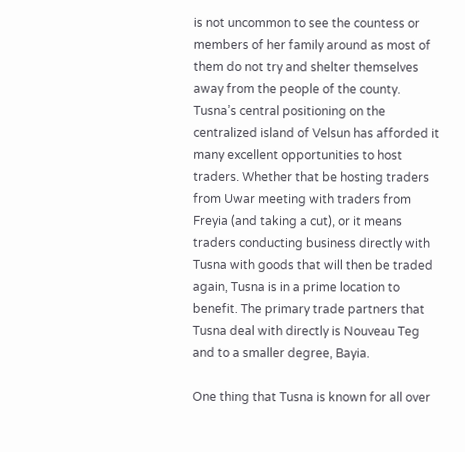is not uncommon to see the countess or members of her family around as most of them do not try and shelter themselves away from the people of the county. Tusna’s central positioning on the centralized island of Velsun has afforded it many excellent opportunities to host traders. Whether that be hosting traders from Uwar meeting with traders from Freyia (and taking a cut), or it means traders conducting business directly with Tusna with goods that will then be traded again, Tusna is in a prime location to benefit. The primary trade partners that Tusna deal with directly is Nouveau Teg and to a smaller degree, Bayia.

One thing that Tusna is known for all over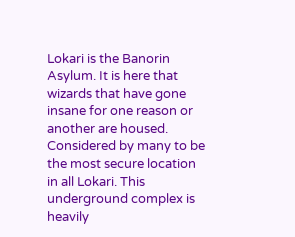Lokari is the Banorin Asylum. It is here that wizards that have gone insane for one reason or another are housed. Considered by many to be the most secure location in all Lokari. This underground complex is heavily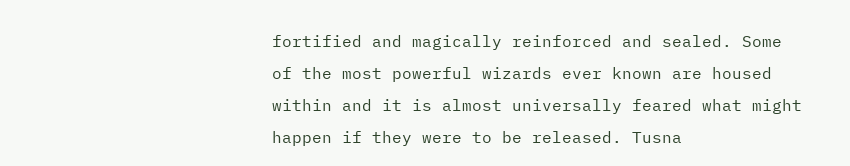fortified and magically reinforced and sealed. Some of the most powerful wizards ever known are housed within and it is almost universally feared what might happen if they were to be released. Tusna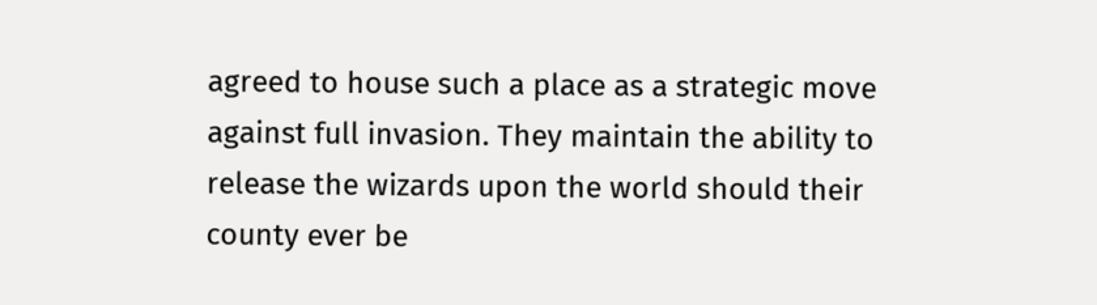agreed to house such a place as a strategic move against full invasion. They maintain the ability to release the wizards upon the world should their county ever be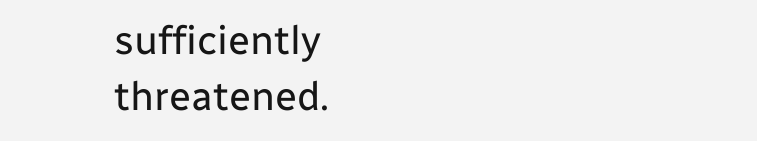sufficiently threatened.